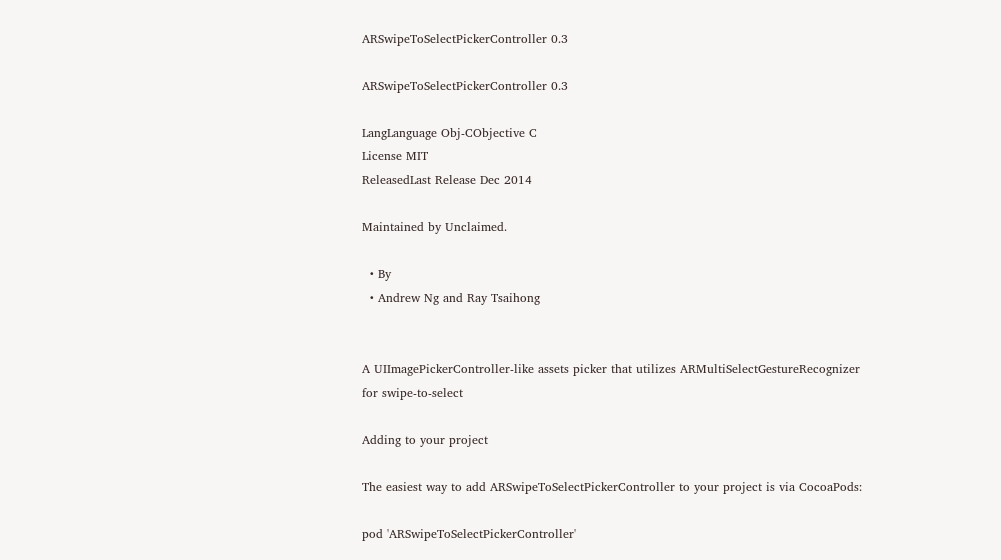ARSwipeToSelectPickerController 0.3

ARSwipeToSelectPickerController 0.3

LangLanguage Obj-CObjective C
License MIT
ReleasedLast Release Dec 2014

Maintained by Unclaimed.

  • By
  • Andrew Ng and Ray Tsaihong


A UIImagePickerController-like assets picker that utilizes ARMultiSelectGestureRecognizer for swipe-to-select

Adding to your project

The easiest way to add ARSwipeToSelectPickerController to your project is via CocoaPods:

pod 'ARSwipeToSelectPickerController'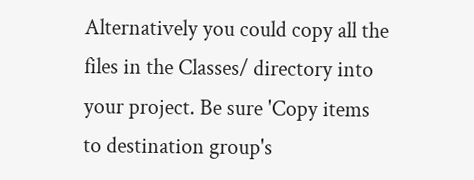Alternatively you could copy all the files in the Classes/ directory into your project. Be sure 'Copy items to destination group's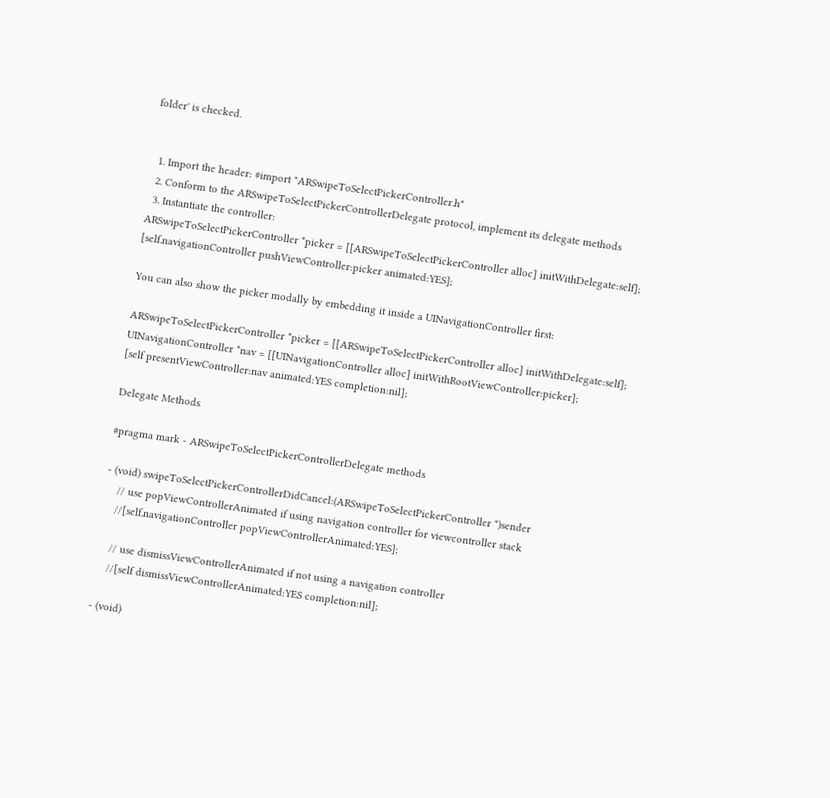folder' is checked.


  1. Import the header: #import "ARSwipeToSelectPickerController.h"
  2. Conform to the ARSwipeToSelectPickerControllerDelegate protocol, implement its delegate methods
  3. Instantiate the controller:
ARSwipeToSelectPickerController *picker = [[ARSwipeToSelectPickerController alloc] initWithDelegate:self];
[self.navigationController pushViewController:picker animated:YES];

You can also show the picker modally by embedding it inside a UINavigationController first:

ARSwipeToSelectPickerController *picker = [[ARSwipeToSelectPickerController alloc] initWithDelegate:self];
UINavigationController *nav = [[UINavigationController alloc] initWithRootViewController:picker];
[self presentViewController:nav animated:YES completion:nil];

Delegate Methods

#pragma mark - ARSwipeToSelectPickerControllerDelegate methods

- (void) swipeToSelectPickerControllerDidCancel:(ARSwipeToSelectPickerController *)sender
    // use popViewControllerAnimated if using navigation controller for viewcontroller stack
    //[self.navigationController popViewControllerAnimated:YES];

    // use dismissViewControllerAnimated if not using a navigation controller
    //[self dismissViewControllerAnimated:YES completion:nil];

- (void)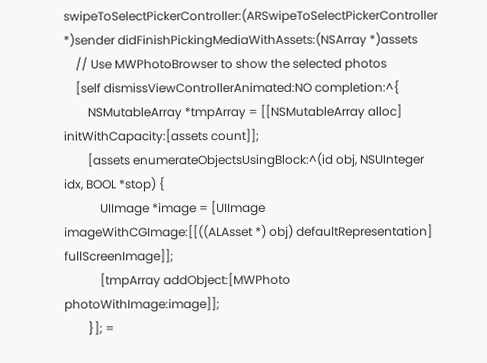swipeToSelectPickerController:(ARSwipeToSelectPickerController *)sender didFinishPickingMediaWithAssets:(NSArray *)assets
    // Use MWPhotoBrowser to show the selected photos
    [self dismissViewControllerAnimated:NO completion:^{
        NSMutableArray *tmpArray = [[NSMutableArray alloc] initWithCapacity:[assets count]];
        [assets enumerateObjectsUsingBlock:^(id obj, NSUInteger idx, BOOL *stop) {
            UIImage *image = [UIImage imageWithCGImage:[[((ALAsset *) obj) defaultRepresentation] fullScreenImage]];
            [tmpArray addObject:[MWPhoto photoWithImage:image]];
        }]; =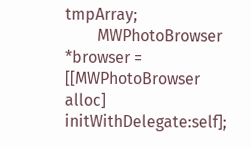tmpArray;
        MWPhotoBrowser *browser = [[MWPhotoBrowser alloc] initWithDelegate:self];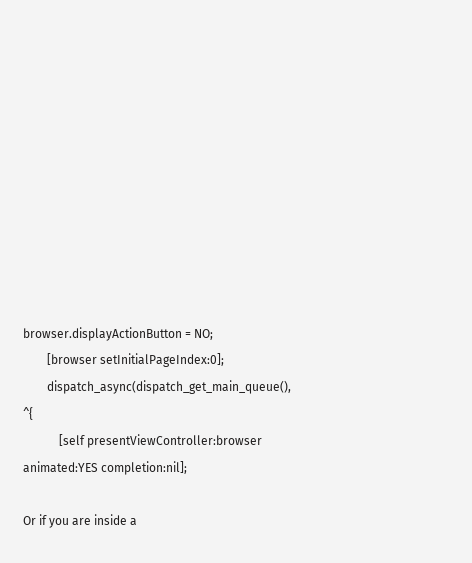browser.displayActionButton = NO;
        [browser setInitialPageIndex:0];
        dispatch_async(dispatch_get_main_queue(), ^{
            [self presentViewController:browser animated:YES completion:nil];

Or if you are inside a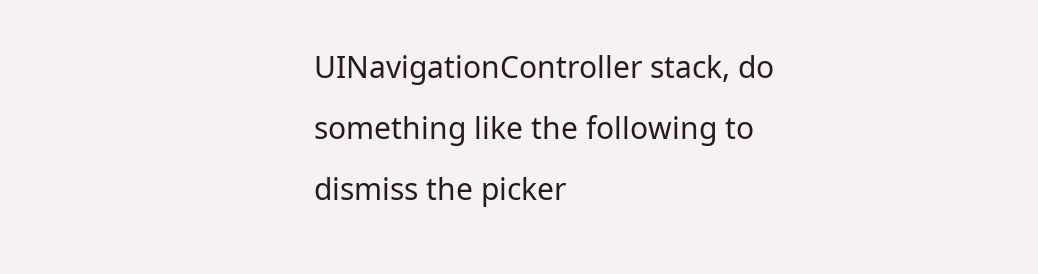UINavigationController stack, do something like the following to dismiss the picker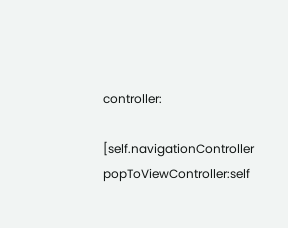controller:

[self.navigationController popToViewController:self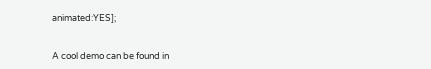animated:YES];


A cool demo can be found in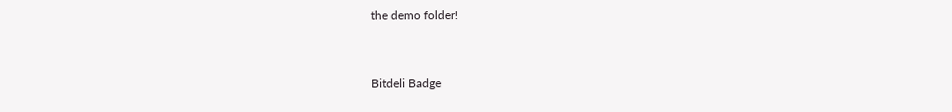the demo folder!


Bitdeli Badge